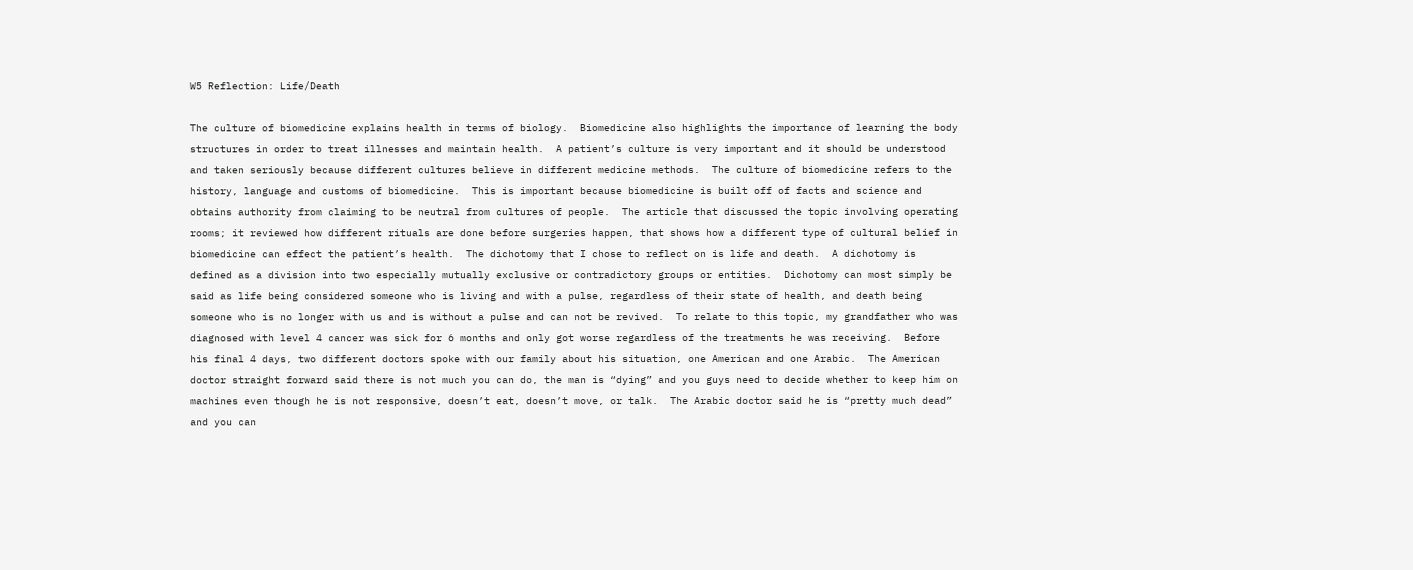W5 Reflection: Life/Death

The culture of biomedicine explains health in terms of biology.  Biomedicine also highlights the importance of learning the body structures in order to treat illnesses and maintain health.  A patient’s culture is very important and it should be understood and taken seriously because different cultures believe in different medicine methods.  The culture of biomedicine refers to the history, language and customs of biomedicine.  This is important because biomedicine is built off of facts and science and obtains authority from claiming to be neutral from cultures of people.  The article that discussed the topic involving operating rooms; it reviewed how different rituals are done before surgeries happen, that shows how a different type of cultural belief in biomedicine can effect the patient’s health.  The dichotomy that I chose to reflect on is life and death.  A dichotomy is defined as a division into two especially mutually exclusive or contradictory groups or entities.  Dichotomy can most simply be said as life being considered someone who is living and with a pulse, regardless of their state of health, and death being someone who is no longer with us and is without a pulse and can not be revived.  To relate to this topic, my grandfather who was diagnosed with level 4 cancer was sick for 6 months and only got worse regardless of the treatments he was receiving.  Before his final 4 days, two different doctors spoke with our family about his situation, one American and one Arabic.  The American doctor straight forward said there is not much you can do, the man is “dying” and you guys need to decide whether to keep him on machines even though he is not responsive, doesn’t eat, doesn’t move, or talk.  The Arabic doctor said he is “pretty much dead” and you can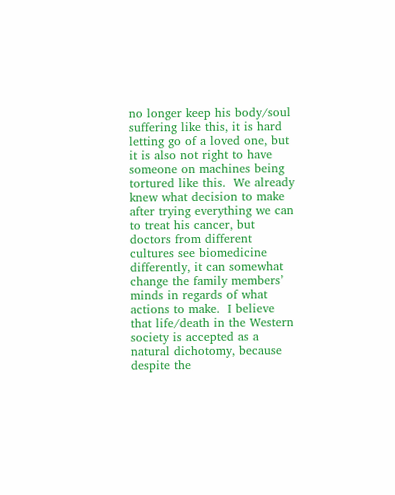no longer keep his body/soul suffering like this, it is hard letting go of a loved one, but it is also not right to have someone on machines being tortured like this.  We already knew what decision to make after trying everything we can to treat his cancer, but doctors from different cultures see biomedicine differently, it can somewhat change the family members’ minds in regards of what actions to make.  I believe that life/death in the Western society is accepted as a natural dichotomy, because despite the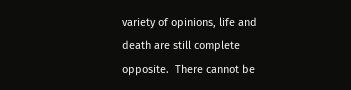variety of opinions, life and death are still complete opposite.  There cannot be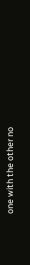one with the other no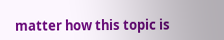matter how this topic is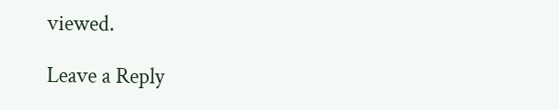viewed.

Leave a Reply